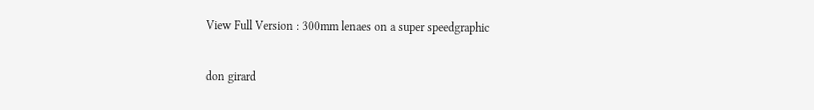View Full Version : 300mm lenaes on a super speedgraphic

don girard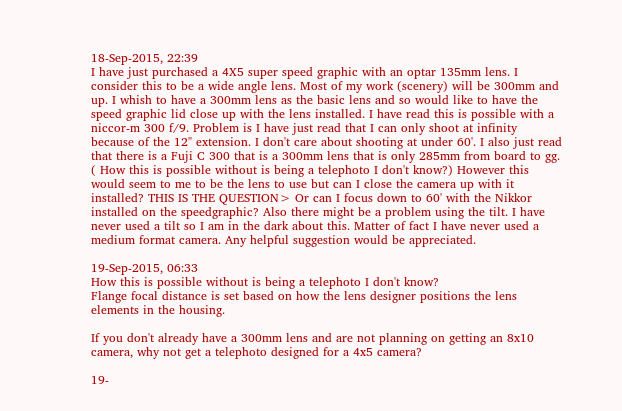18-Sep-2015, 22:39
I have just purchased a 4X5 super speed graphic with an optar 135mm lens. I consider this to be a wide angle lens. Most of my work (scenery) will be 300mm and up. I whish to have a 300mm lens as the basic lens and so would like to have the speed graphic lid close up with the lens installed. I have read this is possible with a niccor-m 300 f/9. Problem is I have just read that I can only shoot at infinity because of the 12" extension. I don't care about shooting at under 60'. I also just read that there is a Fuji C 300 that is a 300mm lens that is only 285mm from board to gg. ( How this is possible without is being a telephoto I don't know?) However this would seem to me to be the lens to use but can I close the camera up with it installed? THIS IS THE QUESTION> Or can I focus down to 60' with the Nikkor installed on the speedgraphic? Also there might be a problem using the tilt. I have never used a tilt so I am in the dark about this. Matter of fact I have never used a medium format camera. Any helpful suggestion would be appreciated.

19-Sep-2015, 06:33
How this is possible without is being a telephoto I don't know?
Flange focal distance is set based on how the lens designer positions the lens elements in the housing.

If you don't already have a 300mm lens and are not planning on getting an 8x10 camera, why not get a telephoto designed for a 4x5 camera?

19-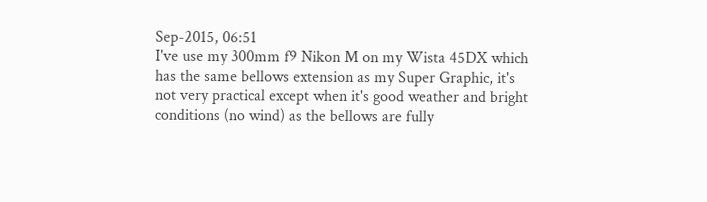Sep-2015, 06:51
I've use my 300mm f9 Nikon M on my Wista 45DX which has the same bellows extension as my Super Graphic, it's not very practical except when it's good weather and bright conditions (no wind) as the bellows are fully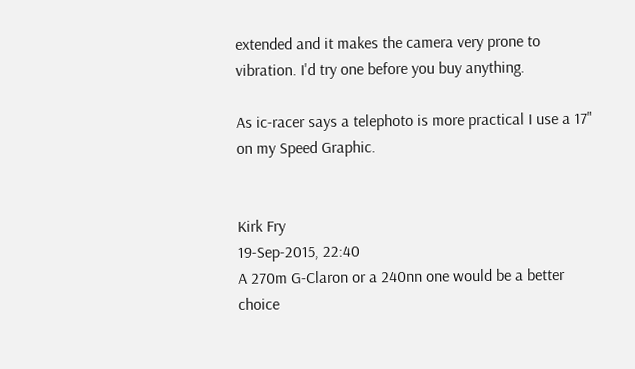extended and it makes the camera very prone to vibration. I'd try one before you buy anything.

As ic-racer says a telephoto is more practical I use a 17" on my Speed Graphic.


Kirk Fry
19-Sep-2015, 22:40
A 270m G-Claron or a 240nn one would be a better choice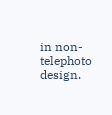in non-telephoto design.